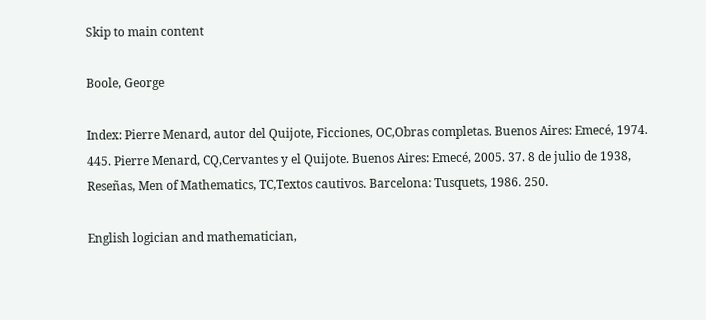Skip to main content

Boole, George

Index: Pierre Menard, autor del Quijote, Ficciones, OC,Obras completas. Buenos Aires: Emecé, 1974. 445. Pierre Menard, CQ,Cervantes y el Quijote. Buenos Aires: Emecé, 2005. 37. 8 de julio de 1938, Reseñas, Men of Mathematics, TC,Textos cautivos. Barcelona: Tusquets, 1986. 250.

English logician and mathematician,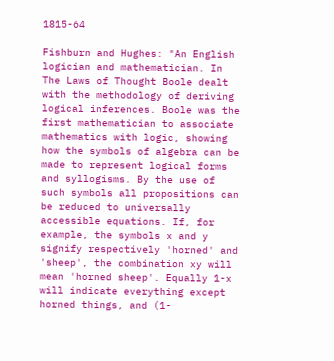1815-64

Fishburn and Hughes: "An English logician and mathematician. In The Laws of Thought Boole dealt with the methodology of deriving logical inferences. Boole was the first mathematician to associate mathematics with logic, showing how the symbols of algebra can be made to represent logical forms and syllogisms. By the use of such symbols all propositions can be reduced to universally accessible equations. If, for example, the symbols x and y signify respectively 'horned' and 'sheep', the combination xy will mean 'horned sheep'. Equally 1-x will indicate everything except horned things, and (1-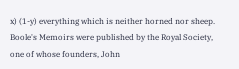x) (1-y) everything which is neither horned nor sheep. Boole's Memoirs were published by the Royal Society, one of whose founders, John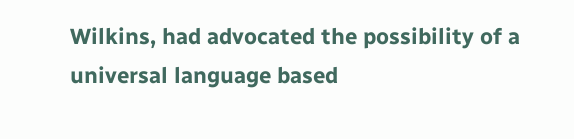Wilkins, had advocated the possibility of a universal language based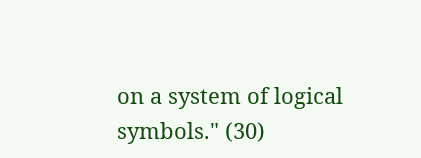on a system of logical symbols." (30)